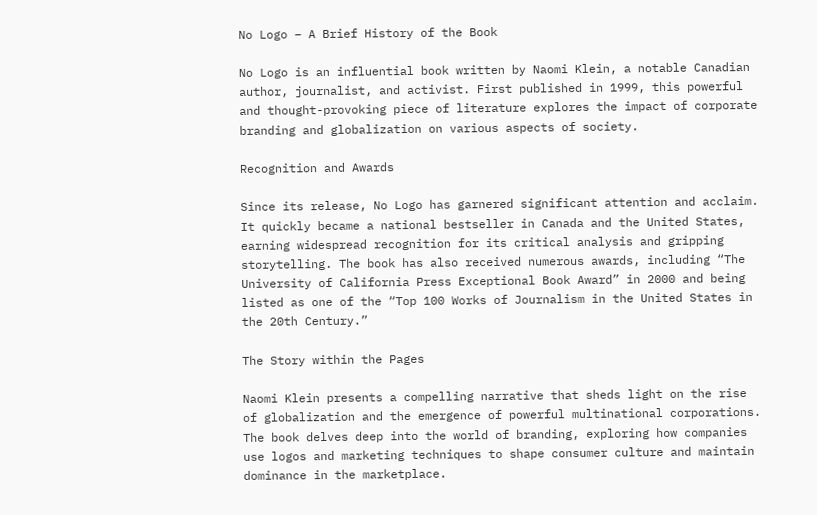No Logo – A Brief History of the Book

No Logo is an influential book written by Naomi Klein, a notable Canadian author, journalist, and activist. First published in 1999, this powerful and thought-provoking piece of literature explores the impact of corporate branding and globalization on various aspects of society.

Recognition and Awards

Since its release, No Logo has garnered significant attention and acclaim. It quickly became a national bestseller in Canada and the United States, earning widespread recognition for its critical analysis and gripping storytelling. The book has also received numerous awards, including “The University of California Press Exceptional Book Award” in 2000 and being listed as one of the “Top 100 Works of Journalism in the United States in the 20th Century.”

The Story within the Pages

Naomi Klein presents a compelling narrative that sheds light on the rise of globalization and the emergence of powerful multinational corporations. The book delves deep into the world of branding, exploring how companies use logos and marketing techniques to shape consumer culture and maintain dominance in the marketplace.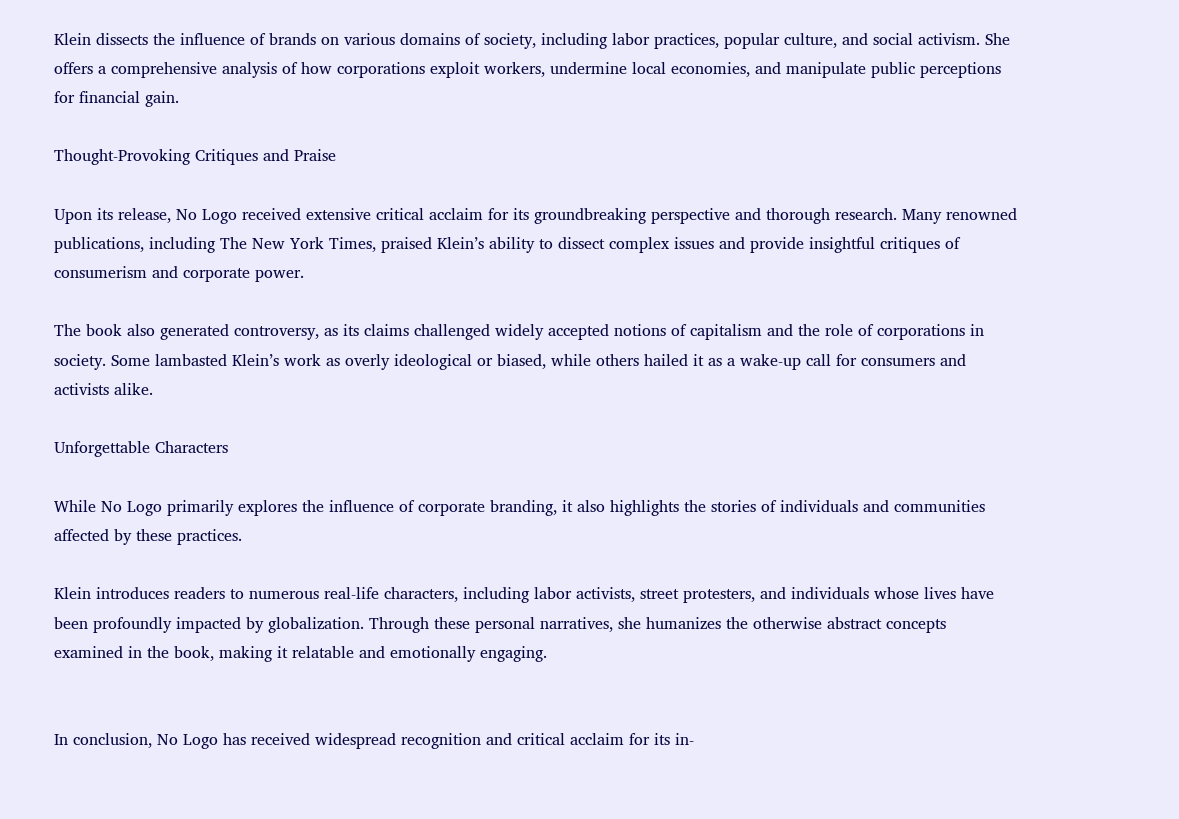Klein dissects the influence of brands on various domains of society, including labor practices, popular culture, and social activism. She offers a comprehensive analysis of how corporations exploit workers, undermine local economies, and manipulate public perceptions for financial gain.

Thought-Provoking Critiques and Praise

Upon its release, No Logo received extensive critical acclaim for its groundbreaking perspective and thorough research. Many renowned publications, including The New York Times, praised Klein’s ability to dissect complex issues and provide insightful critiques of consumerism and corporate power.

The book also generated controversy, as its claims challenged widely accepted notions of capitalism and the role of corporations in society. Some lambasted Klein’s work as overly ideological or biased, while others hailed it as a wake-up call for consumers and activists alike.

Unforgettable Characters

While No Logo primarily explores the influence of corporate branding, it also highlights the stories of individuals and communities affected by these practices.

Klein introduces readers to numerous real-life characters, including labor activists, street protesters, and individuals whose lives have been profoundly impacted by globalization. Through these personal narratives, she humanizes the otherwise abstract concepts examined in the book, making it relatable and emotionally engaging.


In conclusion, No Logo has received widespread recognition and critical acclaim for its in-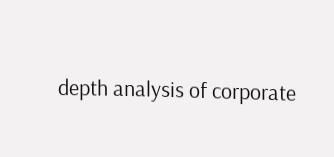depth analysis of corporate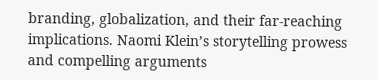branding, globalization, and their far-reaching implications. Naomi Klein’s storytelling prowess and compelling arguments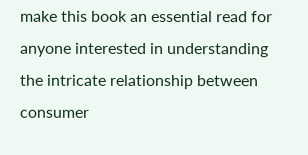make this book an essential read for anyone interested in understanding the intricate relationship between consumer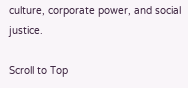culture, corporate power, and social justice.

Scroll to Top